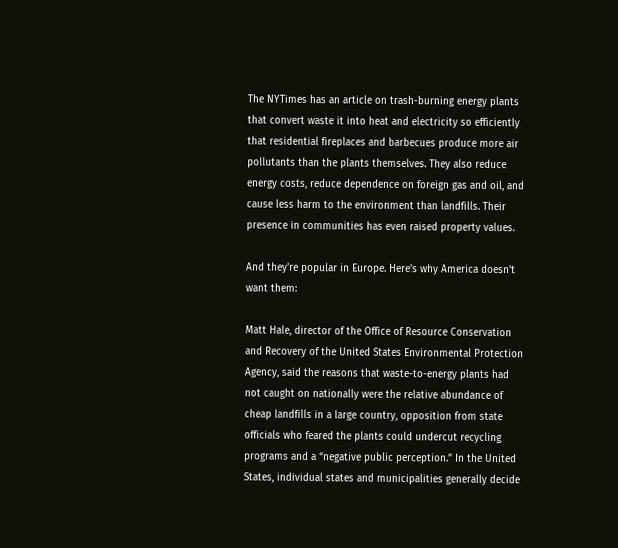The NYTimes has an article on trash-burning energy plants that convert waste it into heat and electricity so efficiently that residential fireplaces and barbecues produce more air pollutants than the plants themselves. They also reduce energy costs, reduce dependence on foreign gas and oil, and cause less harm to the environment than landfills. Their presence in communities has even raised property values.

And they're popular in Europe. Here's why America doesn't want them:

Matt Hale, director of the Office of Resource Conservation and Recovery of the United States Environmental Protection Agency, said the reasons that waste-to-energy plants had not caught on nationally were the relative abundance of cheap landfills in a large country, opposition from state officials who feared the plants could undercut recycling programs and a “negative public perception.” In the United States, individual states and municipalities generally decide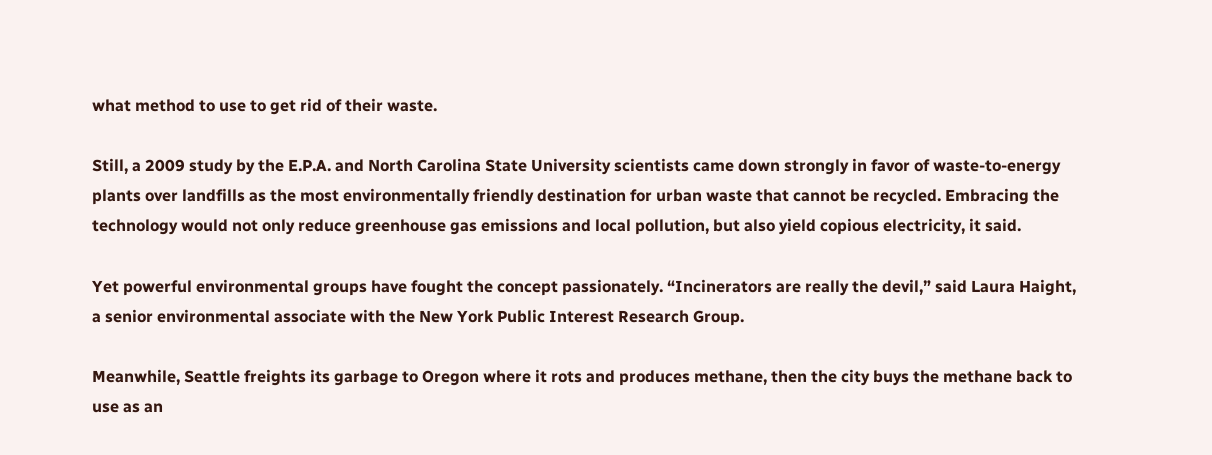what method to use to get rid of their waste.

Still, a 2009 study by the E.P.A. and North Carolina State University scientists came down strongly in favor of waste-to-energy plants over landfills as the most environmentally friendly destination for urban waste that cannot be recycled. Embracing the technology would not only reduce greenhouse gas emissions and local pollution, but also yield copious electricity, it said.

Yet powerful environmental groups have fought the concept passionately. “Incinerators are really the devil,” said Laura Haight, a senior environmental associate with the New York Public Interest Research Group.

Meanwhile, Seattle freights its garbage to Oregon where it rots and produces methane, then the city buys the methane back to use as an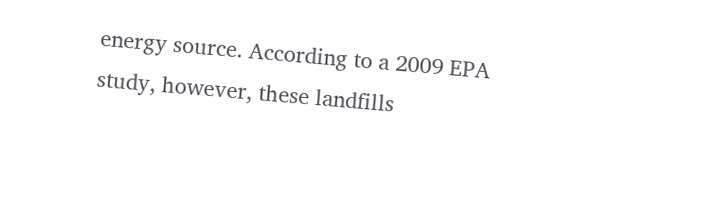energy source. According to a 2009 EPA study, however, these landfills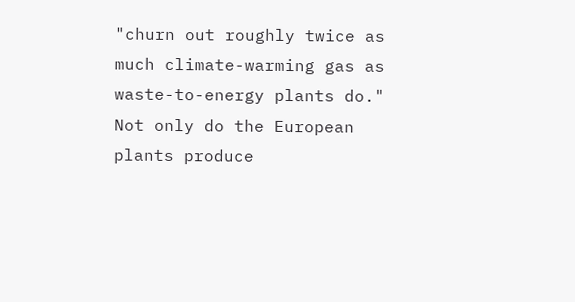"churn out roughly twice as much climate-warming gas as waste-to-energy plants do." Not only do the European plants produce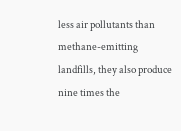less air pollutants than methane-emitting landfills, they also produce nine times the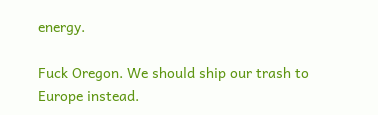energy.

Fuck Oregon. We should ship our trash to Europe instead.